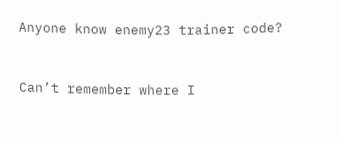Anyone know enemy23 trainer code?


Can’t remember where I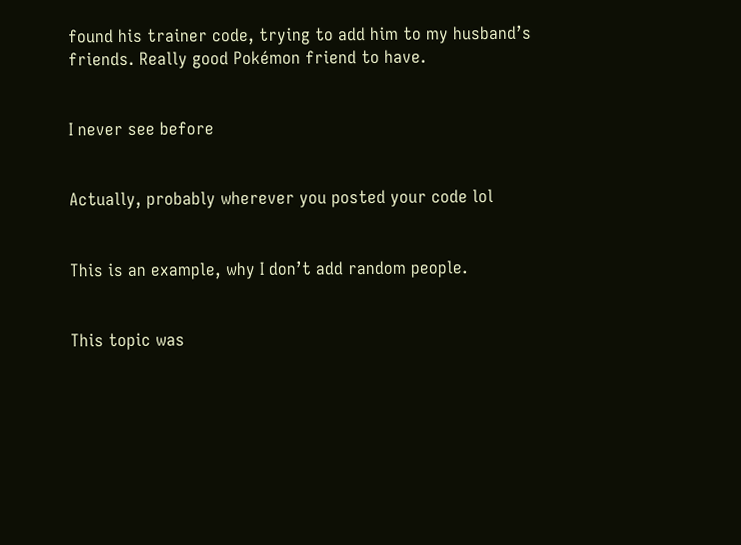found his trainer code, trying to add him to my husband’s friends. Really good Pokémon friend to have.


I never see before


Actually, probably wherever you posted your code lol


This is an example, why I don’t add random people.


This topic was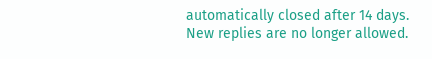automatically closed after 14 days. New replies are no longer allowed.